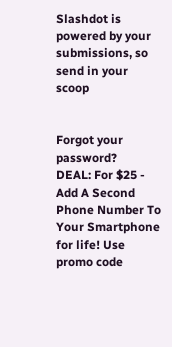Slashdot is powered by your submissions, so send in your scoop


Forgot your password?
DEAL: For $25 - Add A Second Phone Number To Your Smartphone for life! Use promo code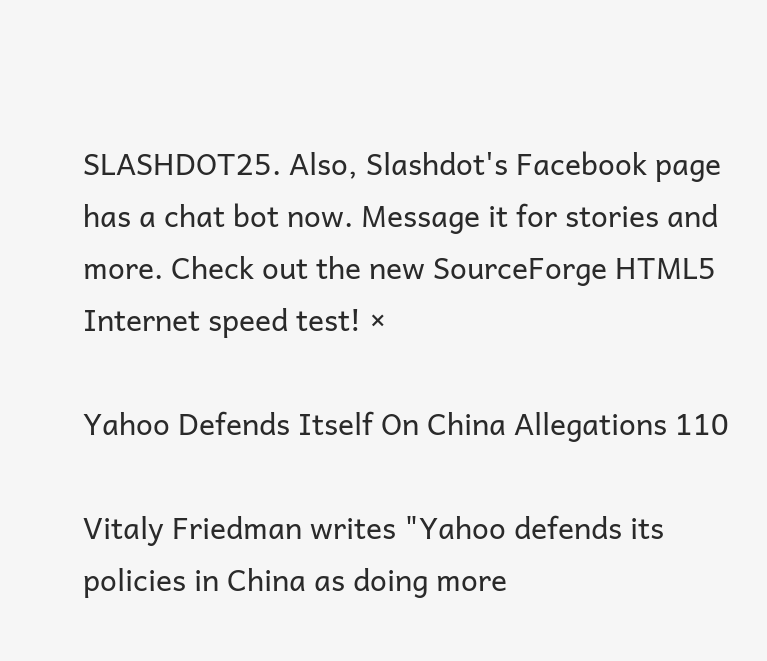SLASHDOT25. Also, Slashdot's Facebook page has a chat bot now. Message it for stories and more. Check out the new SourceForge HTML5 Internet speed test! ×

Yahoo Defends Itself On China Allegations 110

Vitaly Friedman writes "Yahoo defends its policies in China as doing more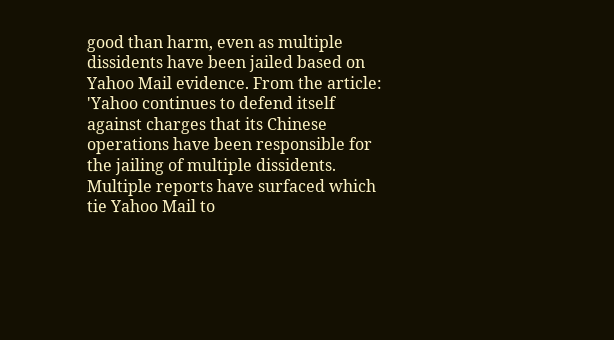good than harm, even as multiple dissidents have been jailed based on Yahoo Mail evidence. From the article: 'Yahoo continues to defend itself against charges that its Chinese operations have been responsible for the jailing of multiple dissidents. Multiple reports have surfaced which tie Yahoo Mail to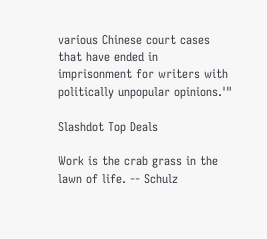various Chinese court cases that have ended in imprisonment for writers with politically unpopular opinions.'"

Slashdot Top Deals

Work is the crab grass in the lawn of life. -- Schulz